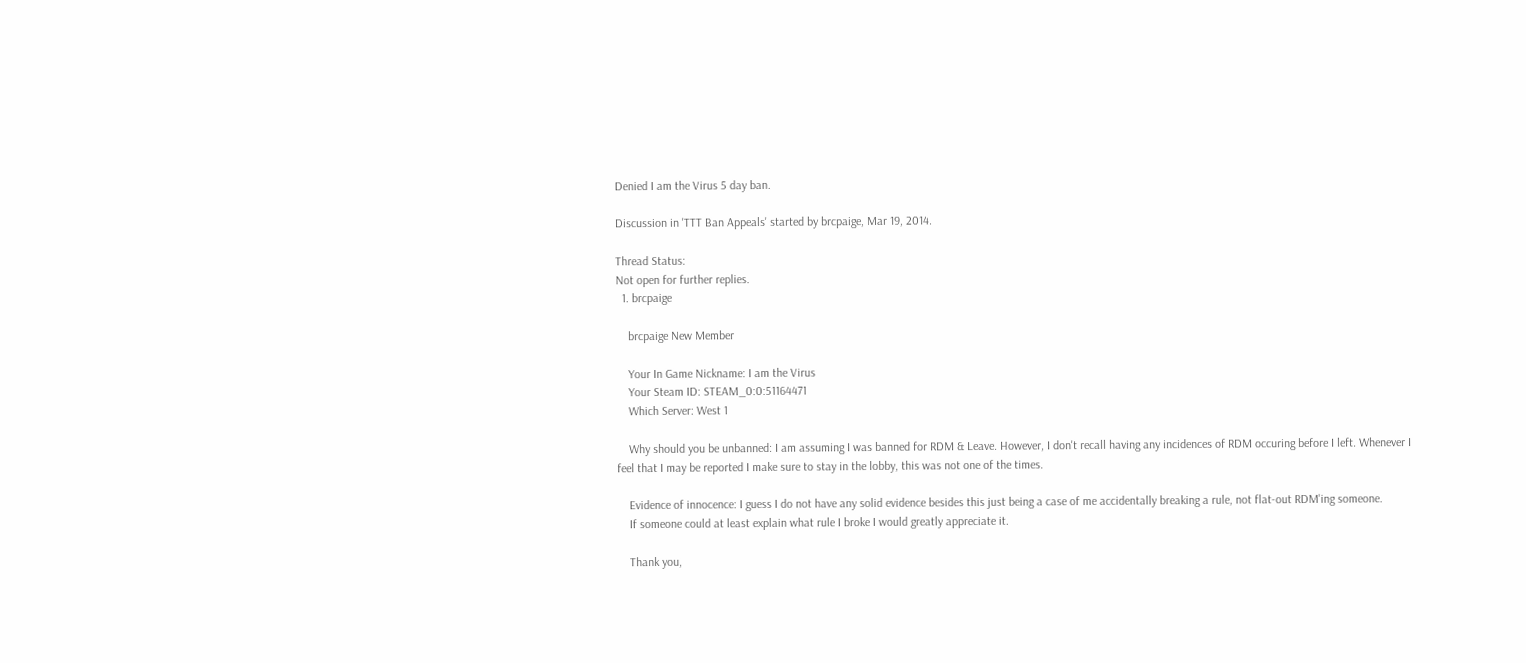Denied I am the Virus 5 day ban.

Discussion in 'TTT Ban Appeals' started by brcpaige, Mar 19, 2014.

Thread Status:
Not open for further replies.
  1. brcpaige

    brcpaige New Member

    Your In Game Nickname: I am the Virus
    Your Steam ID: STEAM_0:0:51164471
    Which Server: West 1

    Why should you be unbanned: I am assuming I was banned for RDM & Leave. However, I don't recall having any incidences of RDM occuring before I left. Whenever I feel that I may be reported I make sure to stay in the lobby, this was not one of the times.

    Evidence of innocence: I guess I do not have any solid evidence besides this just being a case of me accidentally breaking a rule, not flat-out RDM'ing someone.
    If someone could at least explain what rule I broke I would greatly appreciate it.

    Thank you,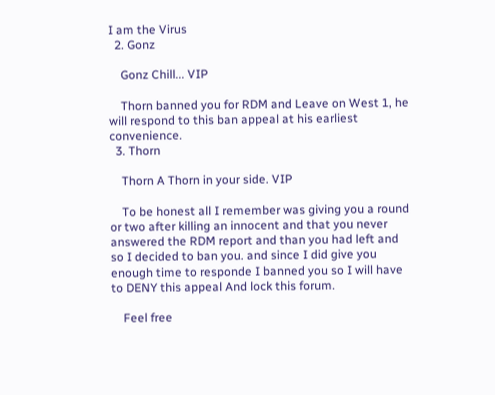I am the Virus
  2. Gonz

    Gonz Chill... VIP

    Thorn banned you for RDM and Leave on West 1, he will respond to this ban appeal at his earliest convenience.
  3. Thorn

    Thorn A Thorn in your side. VIP

    To be honest all I remember was giving you a round or two after killing an innocent and that you never answered the RDM report and than you had left and so I decided to ban you. and since I did give you enough time to responde I banned you so I will have to DENY this appeal And lock this forum.

    Feel free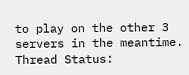to play on the other 3 servers in the meantime.
Thread Status: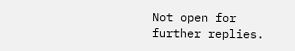Not open for further replies.